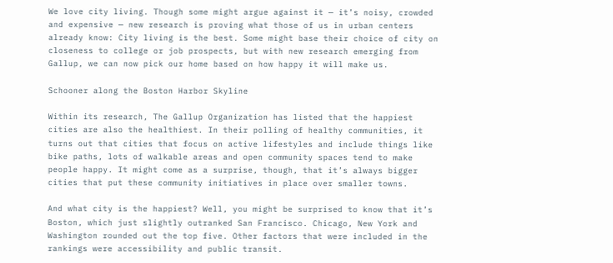We love city living. Though some might argue against it — it’s noisy, crowded and expensive — new research is proving what those of us in urban centers already know: City living is the best. Some might base their choice of city on closeness to college or job prospects, but with new research emerging from Gallup, we can now pick our home based on how happy it will make us.

Schooner along the Boston Harbor Skyline

Within its research, The Gallup Organization has listed that the happiest cities are also the healthiest. In their polling of healthy communities, it turns out that cities that focus on active lifestyles and include things like bike paths, lots of walkable areas and open community spaces tend to make people happy. It might come as a surprise, though, that it’s always bigger cities that put these community initiatives in place over smaller towns.

And what city is the happiest? Well, you might be surprised to know that it’s Boston, which just slightly outranked San Francisco. Chicago, New York and Washington rounded out the top five. Other factors that were included in the rankings were accessibility and public transit.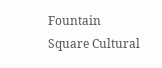Fountain Square Cultural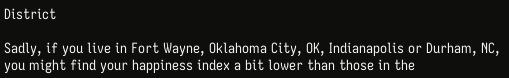District

Sadly, if you live in Fort Wayne, Oklahoma City, OK, Indianapolis or Durham, NC, you might find your happiness index a bit lower than those in the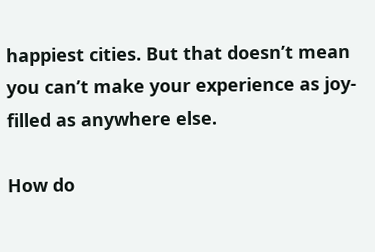happiest cities. But that doesn’t mean you can’t make your experience as joy-filled as anywhere else.

How do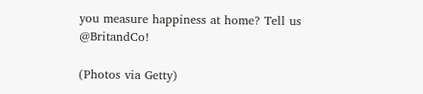you measure happiness at home? Tell us @BritandCo!

(Photos via Getty)